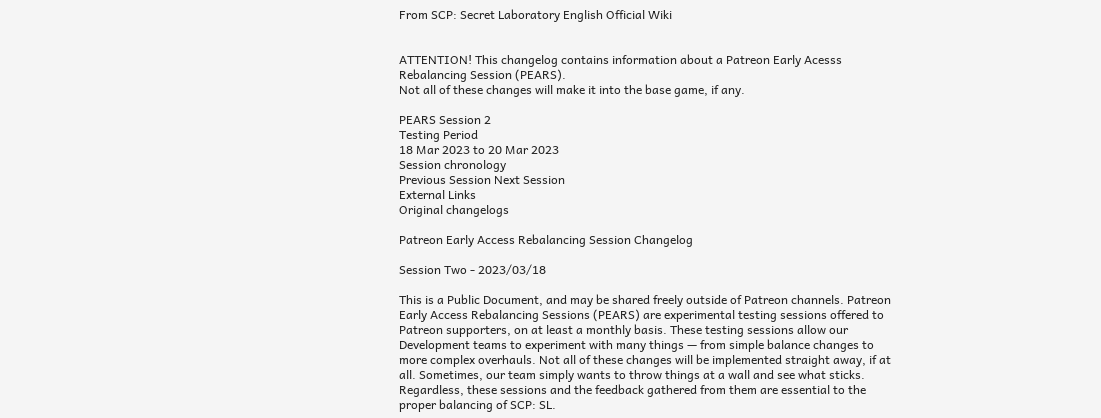From SCP: Secret Laboratory English Official Wiki


ATTENTION! This changelog contains information about a Patreon Early Acesss Rebalancing Session (PEARS).
Not all of these changes will make it into the base game, if any.

PEARS Session 2
Testing Period
18 Mar 2023 to 20 Mar 2023
Session chronology
Previous Session Next Session
External Links
Original changelogs

Patreon Early Access Rebalancing Session Changelog

Session Two - 2023/03/18

This is a Public Document, and may be shared freely outside of Patreon channels. Patreon Early Access Rebalancing Sessions (PEARS) are experimental testing sessions offered to Patreon supporters, on at least a monthly basis. These testing sessions allow our Development teams to experiment with many things — from simple balance changes to more complex overhauls. Not all of these changes will be implemented straight away, if at all. Sometimes, our team simply wants to throw things at a wall and see what sticks. Regardless, these sessions and the feedback gathered from them are essential to the proper balancing of SCP: SL.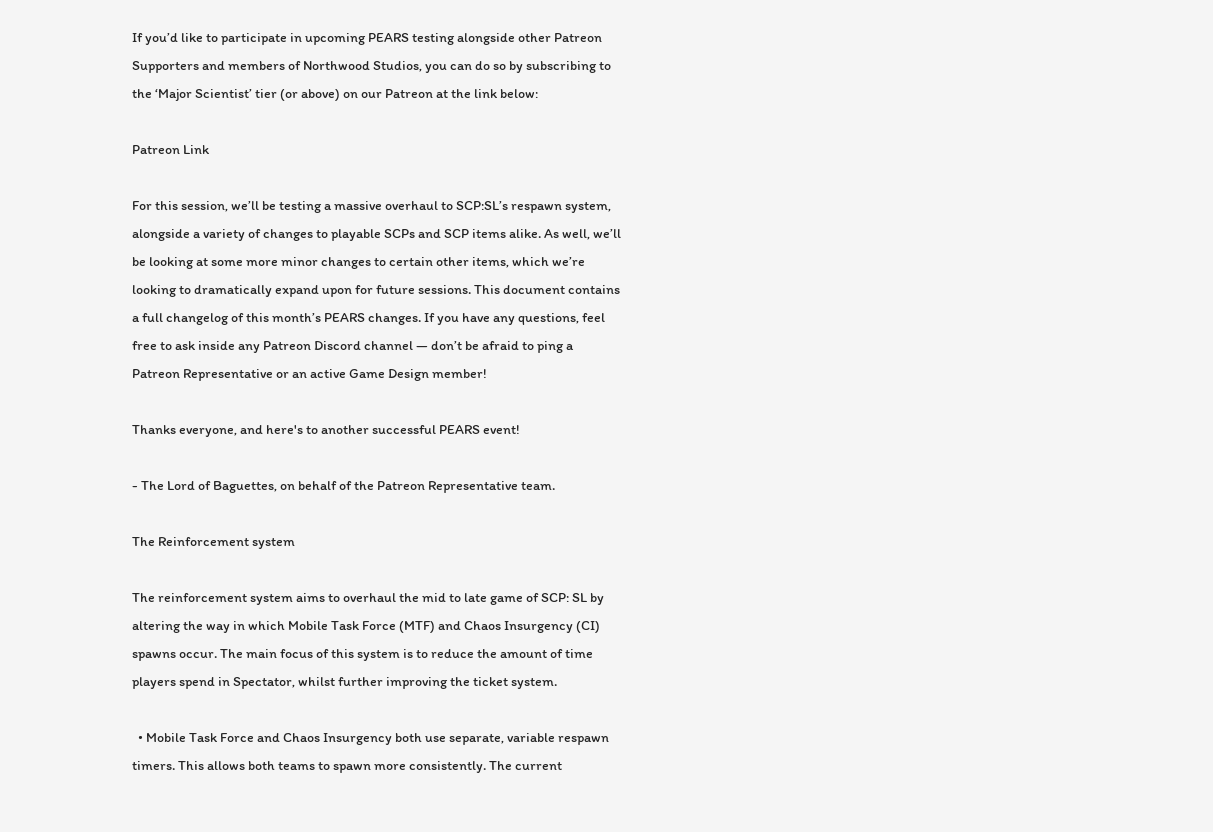If you’d like to participate in upcoming PEARS testing alongside other Patreon Supporters and members of Northwood Studios, you can do so by subscribing to the ‘Major Scientist’ tier (or above) on our Patreon at the link below:

Patreon Link

For this session, we’ll be testing a massive overhaul to SCP:SL’s respawn system, alongside a variety of changes to playable SCPs and SCP items alike. As well, we’ll be looking at some more minor changes to certain other items, which we’re looking to dramatically expand upon for future sessions. This document contains a full changelog of this month’s PEARS changes. If you have any questions, feel free to ask inside any Patreon Discord channel — don’t be afraid to ping a Patreon Representative or an active Game Design member!

Thanks everyone, and here's to another successful PEARS event!

- The Lord of Baguettes, on behalf of the Patreon Representative team.

The Reinforcement system

The reinforcement system aims to overhaul the mid to late game of SCP: SL by altering the way in which Mobile Task Force (MTF) and Chaos Insurgency (CI) spawns occur. The main focus of this system is to reduce the amount of time players spend in Spectator, whilst further improving the ticket system.

  • Mobile Task Force and Chaos Insurgency both use separate, variable respawn timers. This allows both teams to spawn more consistently. The current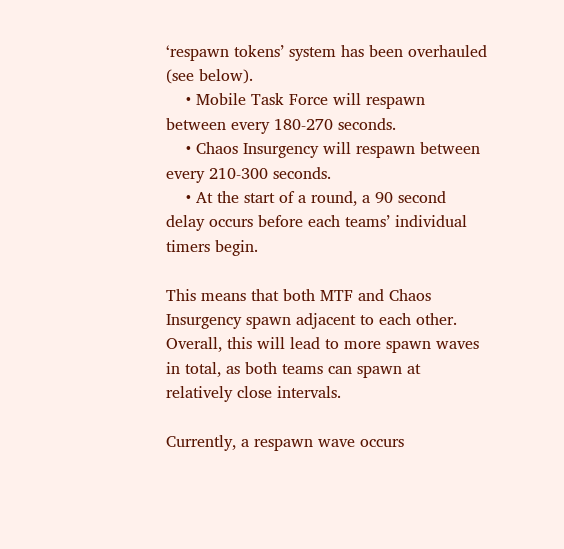‘respawn tokens’ system has been overhauled (see below).
    • Mobile Task Force will respawn between every 180-270 seconds.
    • Chaos Insurgency will respawn between every 210-300 seconds.
    • At the start of a round, a 90 second delay occurs before each teams’ individual timers begin.

This means that both MTF and Chaos Insurgency spawn adjacent to each other. Overall, this will lead to more spawn waves in total, as both teams can spawn at relatively close intervals.

Currently, a respawn wave occurs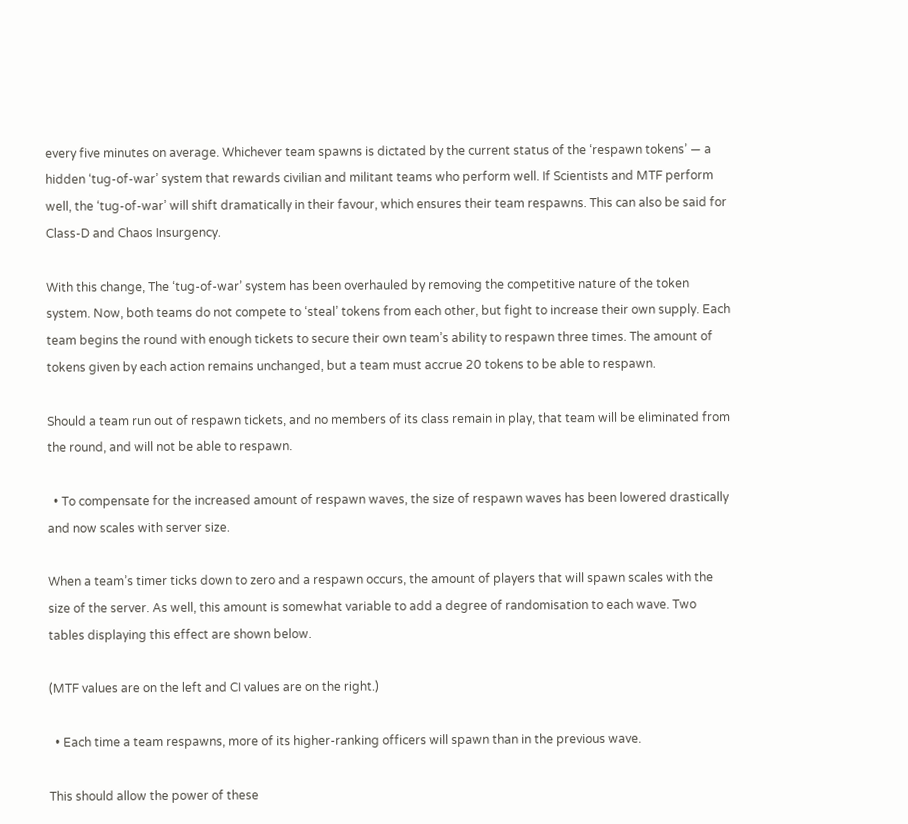every five minutes on average. Whichever team spawns is dictated by the current status of the ‘respawn tokens’ — a hidden ‘tug-of-war’ system that rewards civilian and militant teams who perform well. If Scientists and MTF perform well, the ‘tug-of-war’ will shift dramatically in their favour, which ensures their team respawns. This can also be said for Class-D and Chaos Insurgency.

With this change, The ‘tug-of-war’ system has been overhauled by removing the competitive nature of the token system. Now, both teams do not compete to ‘steal’ tokens from each other, but fight to increase their own supply. Each team begins the round with enough tickets to secure their own team’s ability to respawn three times. The amount of tokens given by each action remains unchanged, but a team must accrue 20 tokens to be able to respawn.

Should a team run out of respawn tickets, and no members of its class remain in play, that team will be eliminated from the round, and will not be able to respawn.

  • To compensate for the increased amount of respawn waves, the size of respawn waves has been lowered drastically and now scales with server size.

When a team’s timer ticks down to zero and a respawn occurs, the amount of players that will spawn scales with the size of the server. As well, this amount is somewhat variable to add a degree of randomisation to each wave. Two tables displaying this effect are shown below.

(MTF values are on the left and CI values are on the right.)

  • Each time a team respawns, more of its higher-ranking officers will spawn than in the previous wave.

This should allow the power of these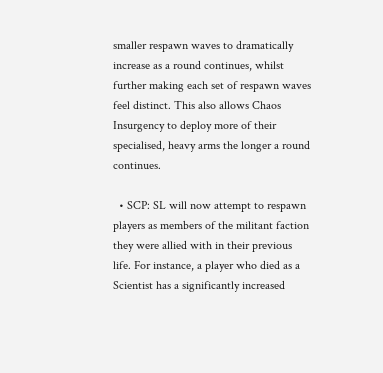smaller respawn waves to dramatically increase as a round continues, whilst further making each set of respawn waves feel distinct. This also allows Chaos Insurgency to deploy more of their specialised, heavy arms the longer a round continues.

  • SCP: SL will now attempt to respawn players as members of the militant faction they were allied with in their previous life. For instance, a player who died as a Scientist has a significantly increased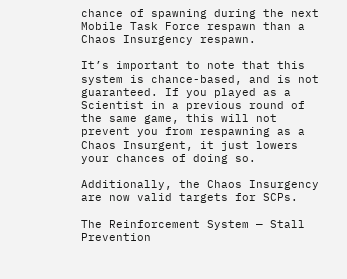chance of spawning during the next Mobile Task Force respawn than a Chaos Insurgency respawn.

It’s important to note that this system is chance-based, and is not guaranteed. If you played as a Scientist in a previous round of the same game, this will not prevent you from respawning as a Chaos Insurgent, it just lowers your chances of doing so.

Additionally, the Chaos Insurgency are now valid targets for SCPs.

The Reinforcement System — Stall Prevention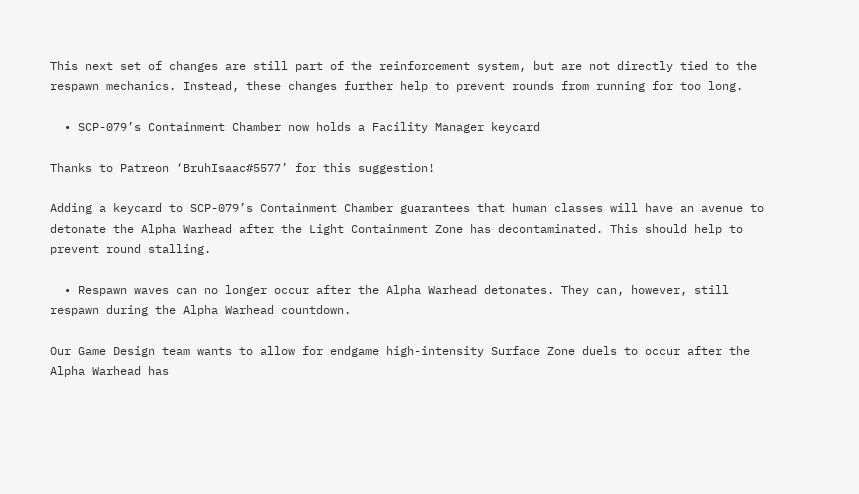This next set of changes are still part of the reinforcement system, but are not directly tied to the respawn mechanics. Instead, these changes further help to prevent rounds from running for too long.

  • SCP-079’s Containment Chamber now holds a Facility Manager keycard

Thanks to Patreon ‘BruhIsaac#5577’ for this suggestion!

Adding a keycard to SCP-079’s Containment Chamber guarantees that human classes will have an avenue to detonate the Alpha Warhead after the Light Containment Zone has decontaminated. This should help to prevent round stalling.

  • Respawn waves can no longer occur after the Alpha Warhead detonates. They can, however, still respawn during the Alpha Warhead countdown.

Our Game Design team wants to allow for endgame high-intensity Surface Zone duels to occur after the Alpha Warhead has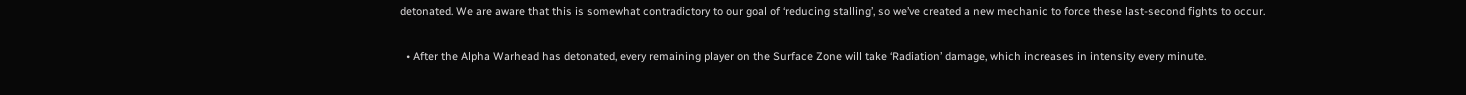detonated. We are aware that this is somewhat contradictory to our goal of ‘reducing stalling’, so we’ve created a new mechanic to force these last-second fights to occur.

  • After the Alpha Warhead has detonated, every remaining player on the Surface Zone will take ‘Radiation’ damage, which increases in intensity every minute.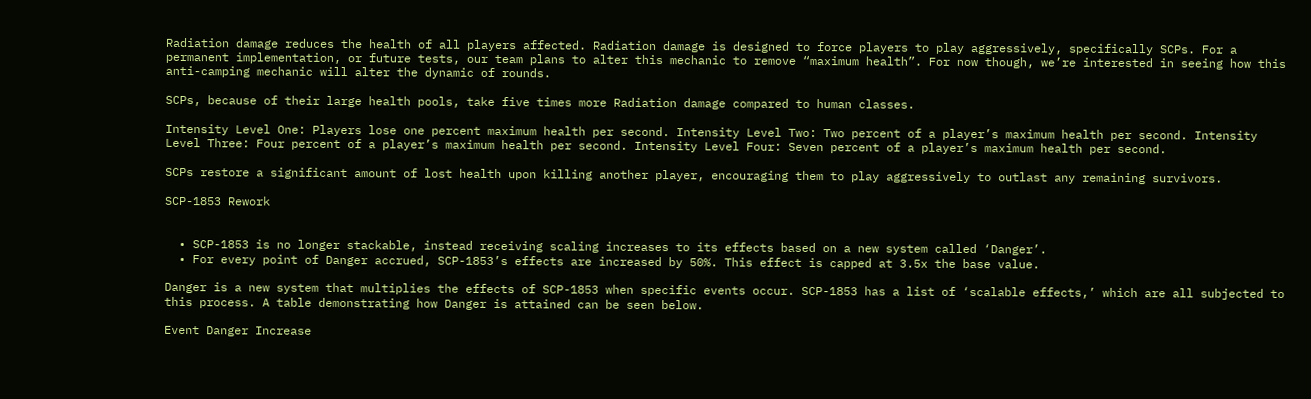Radiation damage reduces the health of all players affected. Radiation damage is designed to force players to play aggressively, specifically SCPs. For a permanent implementation, or future tests, our team plans to alter this mechanic to remove “maximum health”. For now though, we’re interested in seeing how this anti-camping mechanic will alter the dynamic of rounds.

SCPs, because of their large health pools, take five times more Radiation damage compared to human classes.

Intensity Level One: Players lose one percent maximum health per second. Intensity Level Two: Two percent of a player’s maximum health per second. Intensity Level Three: Four percent of a player’s maximum health per second. Intensity Level Four: Seven percent of a player’s maximum health per second.

SCPs restore a significant amount of lost health upon killing another player, encouraging them to play aggressively to outlast any remaining survivors.

SCP-1853 Rework


  • SCP-1853 is no longer stackable, instead receiving scaling increases to its effects based on a new system called ‘Danger’.
  • For every point of Danger accrued, SCP-1853’s effects are increased by 50%. This effect is capped at 3.5x the base value.

Danger is a new system that multiplies the effects of SCP-1853 when specific events occur. SCP-1853 has a list of ‘scalable effects,’ which are all subjected to this process. A table demonstrating how Danger is attained can be seen below.

Event Danger Increase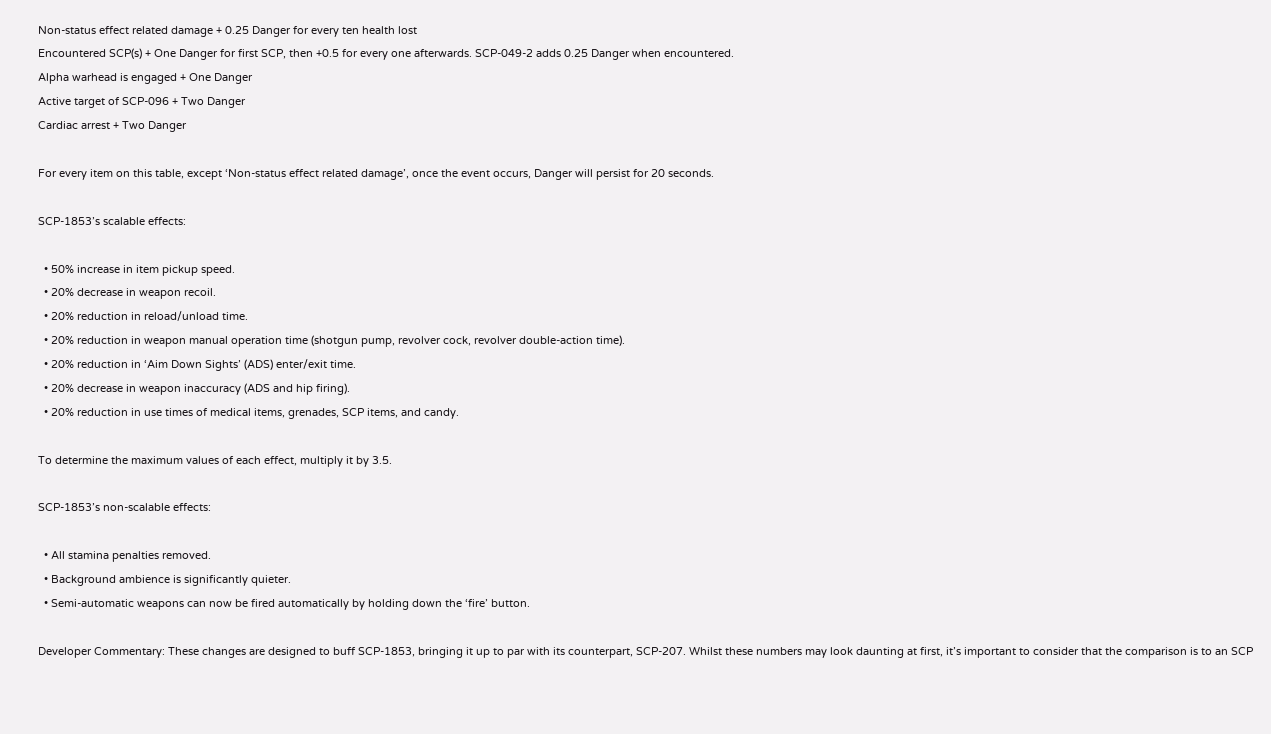Non-status effect related damage + 0.25 Danger for every ten health lost
Encountered SCP(s) + One Danger for first SCP, then +0.5 for every one afterwards. SCP-049-2 adds 0.25 Danger when encountered.
Alpha warhead is engaged + One Danger
Active target of SCP-096 + Two Danger
Cardiac arrest + Two Danger

For every item on this table, except ‘Non-status effect related damage’, once the event occurs, Danger will persist for 20 seconds.

SCP-1853’s scalable effects:

  • 50% increase in item pickup speed.
  • 20% decrease in weapon recoil.
  • 20% reduction in reload/unload time.
  • 20% reduction in weapon manual operation time (shotgun pump, revolver cock, revolver double-action time).
  • 20% reduction in ‘Aim Down Sights’ (ADS) enter/exit time.
  • 20% decrease in weapon inaccuracy (ADS and hip firing).
  • 20% reduction in use times of medical items, grenades, SCP items, and candy.

To determine the maximum values of each effect, multiply it by 3.5.

SCP-1853’s non-scalable effects:

  • All stamina penalties removed.
  • Background ambience is significantly quieter.
  • Semi-automatic weapons can now be fired automatically by holding down the ‘fire’ button.

Developer Commentary: These changes are designed to buff SCP-1853, bringing it up to par with its counterpart, SCP-207. Whilst these numbers may look daunting at first, it’s important to consider that the comparison is to an SCP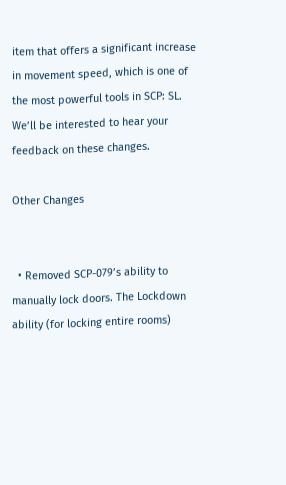item that offers a significant increase in movement speed, which is one of the most powerful tools in SCP: SL. We’ll be interested to hear your feedback on these changes.

Other Changes


  • Removed SCP-079’s ability to manually lock doors. The Lockdown ability (for locking entire rooms)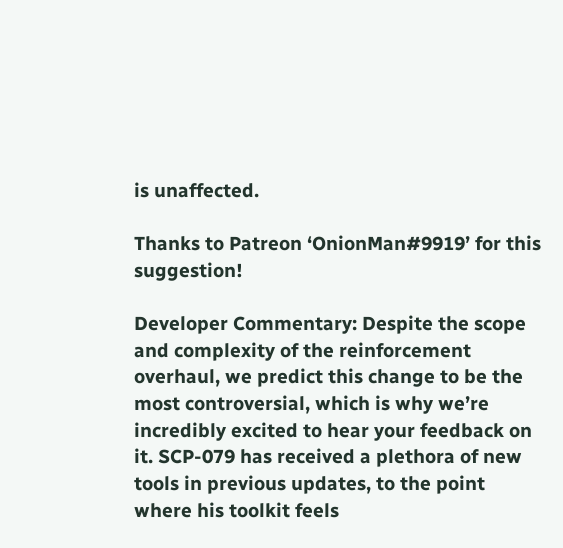is unaffected.

Thanks to Patreon ‘OnionMan#9919’ for this suggestion!

Developer Commentary: Despite the scope and complexity of the reinforcement overhaul, we predict this change to be the most controversial, which is why we’re incredibly excited to hear your feedback on it. SCP-079 has received a plethora of new tools in previous updates, to the point where his toolkit feels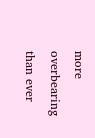more overbearing than ever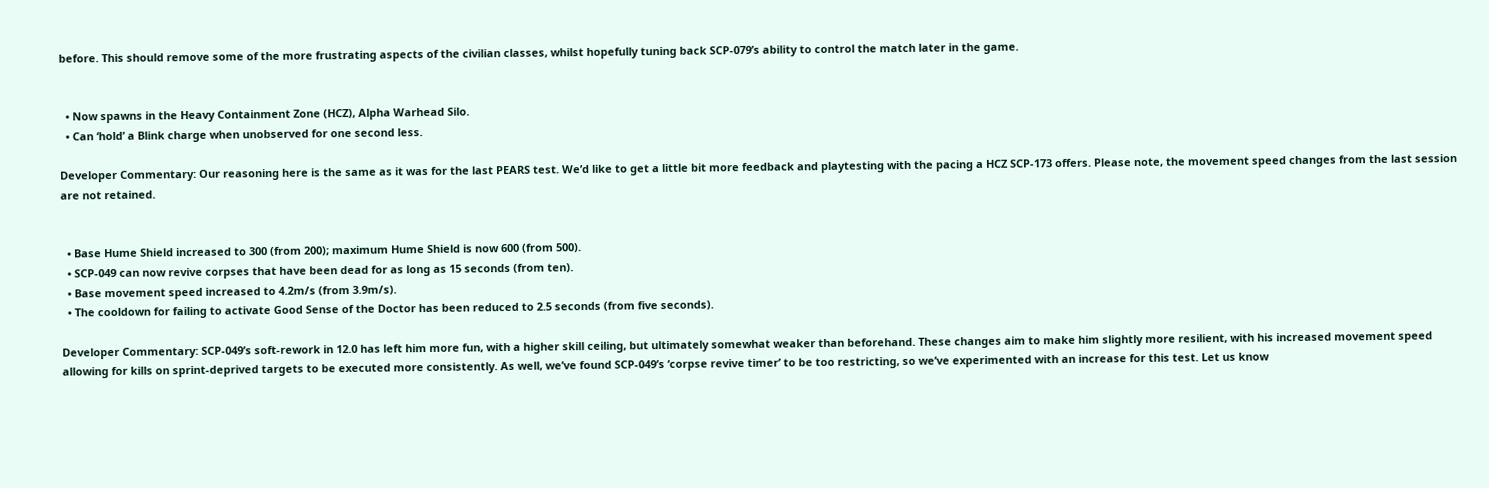before. This should remove some of the more frustrating aspects of the civilian classes, whilst hopefully tuning back SCP-079’s ability to control the match later in the game.


  • Now spawns in the Heavy Containment Zone (HCZ), Alpha Warhead Silo.
  • Can ‘hold’ a Blink charge when unobserved for one second less.

Developer Commentary: Our reasoning here is the same as it was for the last PEARS test. We’d like to get a little bit more feedback and playtesting with the pacing a HCZ SCP-173 offers. Please note, the movement speed changes from the last session are not retained.


  • Base Hume Shield increased to 300 (from 200); maximum Hume Shield is now 600 (from 500).
  • SCP-049 can now revive corpses that have been dead for as long as 15 seconds (from ten).
  • Base movement speed increased to 4.2m/s (from 3.9m/s).
  • The cooldown for failing to activate Good Sense of the Doctor has been reduced to 2.5 seconds (from five seconds).

Developer Commentary: SCP-049’s soft-rework in 12.0 has left him more fun, with a higher skill ceiling, but ultimately somewhat weaker than beforehand. These changes aim to make him slightly more resilient, with his increased movement speed allowing for kills on sprint-deprived targets to be executed more consistently. As well, we’ve found SCP-049’s ‘corpse revive timer’ to be too restricting, so we’ve experimented with an increase for this test. Let us know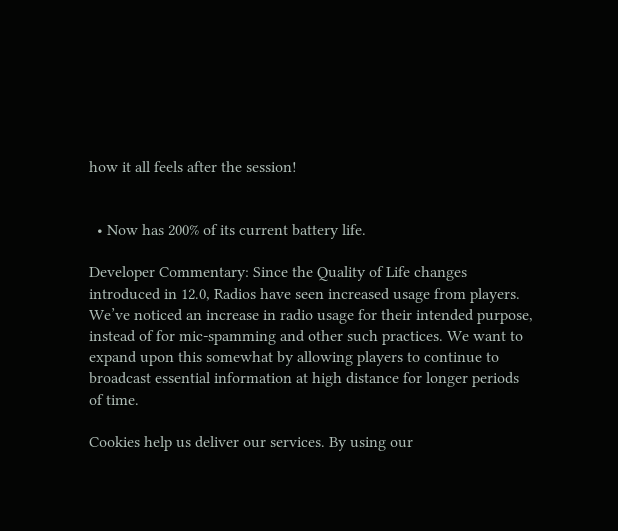how it all feels after the session!


  • Now has 200% of its current battery life.

Developer Commentary: Since the Quality of Life changes introduced in 12.0, Radios have seen increased usage from players. We’ve noticed an increase in radio usage for their intended purpose, instead of for mic-spamming and other such practices. We want to expand upon this somewhat by allowing players to continue to broadcast essential information at high distance for longer periods of time.

Cookies help us deliver our services. By using our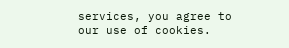services, you agree to our use of cookies.